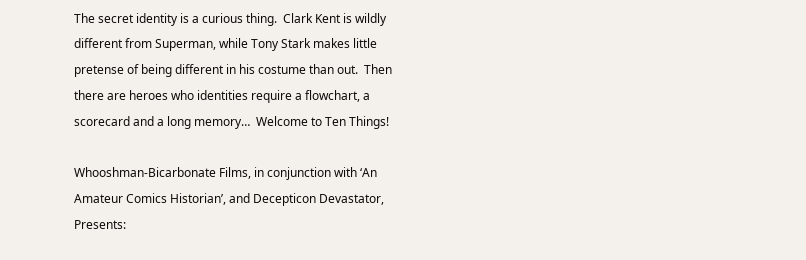The secret identity is a curious thing.  Clark Kent is wildly different from Superman, while Tony Stark makes little pretense of being different in his costume than out.  Then there are heroes who identities require a flowchart, a scorecard and a long memory…  Welcome to Ten Things!

Whooshman-Bicarbonate Films, in conjunction with ‘An Amateur Comics Historian’, and Decepticon Devastator, Presents: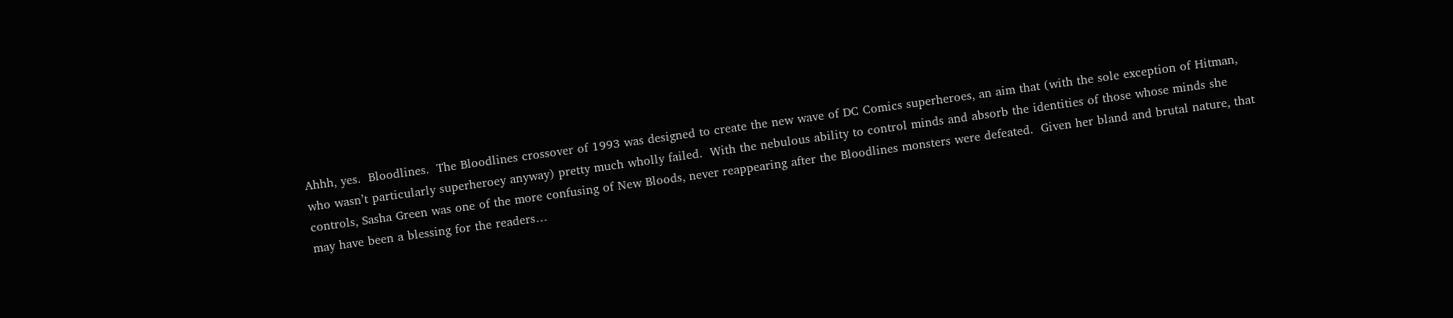Ahhh, yes.  Bloodlines.  The Bloodlines crossover of 1993 was designed to create the new wave of DC Comics superheroes, an aim that (with the sole exception of Hitman, who wasn’t particularly superheroey anyway) pretty much wholly failed.  With the nebulous ability to control minds and absorb the identities of those whose minds she controls, Sasha Green was one of the more confusing of New Bloods, never reappearing after the Bloodlines monsters were defeated.  Given her bland and brutal nature, that may have been a blessing for the readers…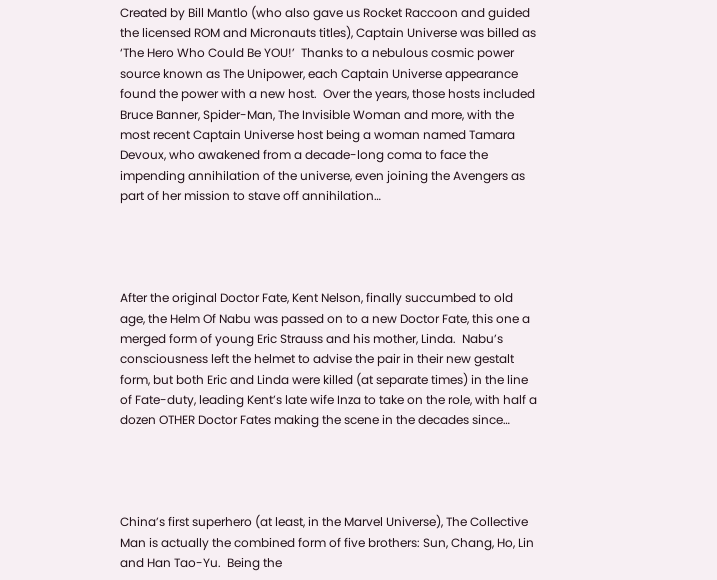Created by Bill Mantlo (who also gave us Rocket Raccoon and guided the licensed ROM and Micronauts titles), Captain Universe was billed as ‘The Hero Who Could Be YOU!’  Thanks to a nebulous cosmic power source known as The Unipower, each Captain Universe appearance found the power with a new host.  Over the years, those hosts included Bruce Banner, Spider-Man, The Invisible Woman and more, with the most recent Captain Universe host being a woman named Tamara Devoux, who awakened from a decade-long coma to face the impending annihilation of the universe, even joining the Avengers as part of her mission to stave off annihilation…




After the original Doctor Fate, Kent Nelson, finally succumbed to old age, the Helm Of Nabu was passed on to a new Doctor Fate, this one a merged form of young Eric Strauss and his mother, Linda.  Nabu’s consciousness left the helmet to advise the pair in their new gestalt form, but both Eric and Linda were killed (at separate times) in the line of Fate-duty, leading Kent’s late wife Inza to take on the role, with half a dozen OTHER Doctor Fates making the scene in the decades since…




China’s first superhero (at least, in the Marvel Universe), The Collective Man is actually the combined form of five brothers: Sun, Chang, Ho, Lin and Han Tao-Yu.  Being the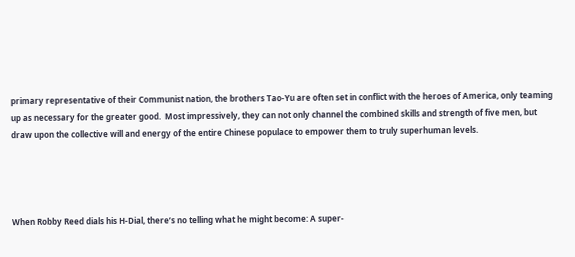primary representative of their Communist nation, the brothers Tao-Yu are often set in conflict with the heroes of America, only teaming up as necessary for the greater good.  Most impressively, they can not only channel the combined skills and strength of five men, but draw upon the collective will and energy of the entire Chinese populace to empower them to truly superhuman levels.




When Robby Reed dials his H-Dial, there’s no telling what he might become: A super-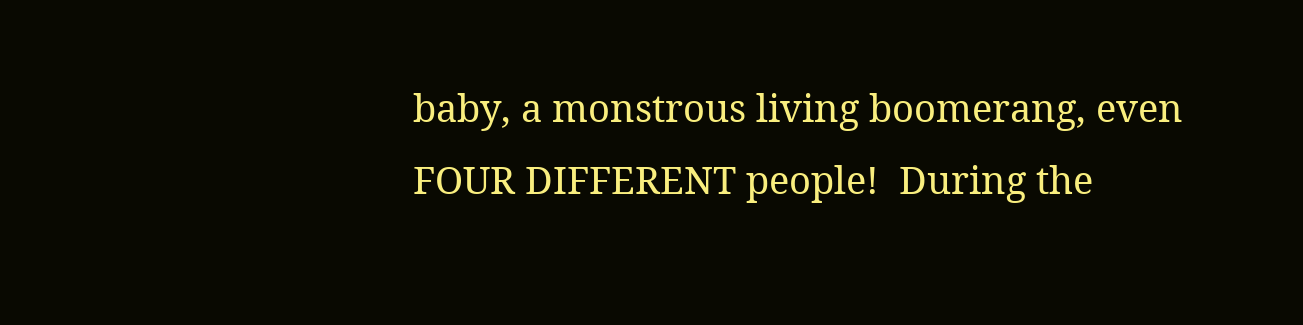baby, a monstrous living boomerang, even FOUR DIFFERENT people!  During the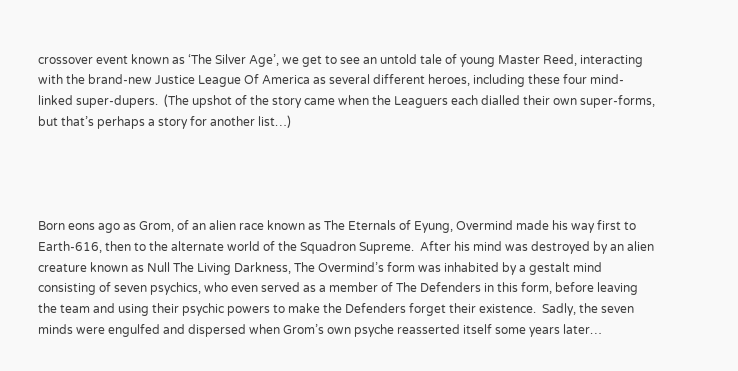crossover event known as ‘The Silver Age’, we get to see an untold tale of young Master Reed, interacting with the brand-new Justice League Of America as several different heroes, including these four mind-linked super-dupers.  (The upshot of the story came when the Leaguers each dialled their own super-forms, but that’s perhaps a story for another list…)




Born eons ago as Grom, of an alien race known as The Eternals of Eyung, Overmind made his way first to Earth-616, then to the alternate world of the Squadron Supreme.  After his mind was destroyed by an alien creature known as Null The Living Darkness, The Overmind’s form was inhabited by a gestalt mind consisting of seven psychics, who even served as a member of The Defenders in this form, before leaving the team and using their psychic powers to make the Defenders forget their existence.  Sadly, the seven minds were engulfed and dispersed when Grom’s own psyche reasserted itself some years later…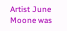Artist June Moone was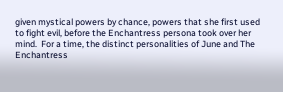given mystical powers by chance, powers that she first used to fight evil, before the Enchantress persona took over her mind.  For a time, the distinct personalities of June and The Enchantress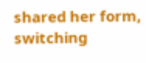shared her form, switching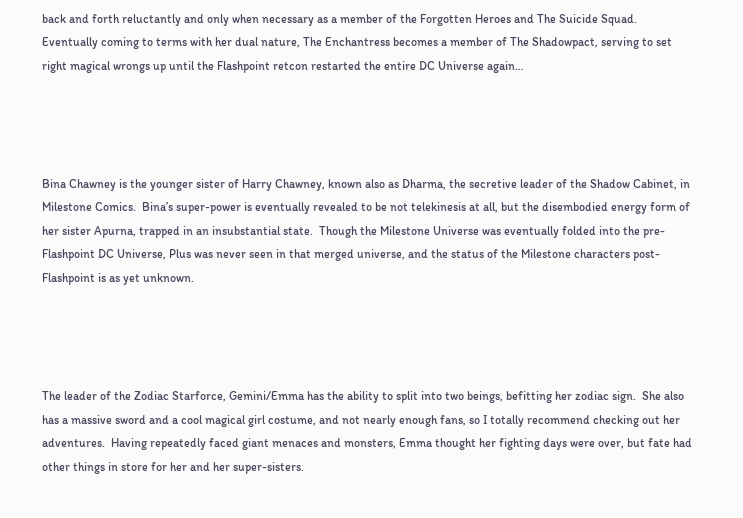back and forth reluctantly and only when necessary as a member of the Forgotten Heroes and The Suicide Squad.  Eventually coming to terms with her dual nature, The Enchantress becomes a member of The Shadowpact, serving to set right magical wrongs up until the Flashpoint retcon restarted the entire DC Universe again…




Bina Chawney is the younger sister of Harry Chawney, known also as Dharma, the secretive leader of the Shadow Cabinet, in Milestone Comics.  Bina’s super-power is eventually revealed to be not telekinesis at all, but the disembodied energy form of her sister Apurna, trapped in an insubstantial state.  Though the Milestone Universe was eventually folded into the pre-Flashpoint DC Universe, Plus was never seen in that merged universe, and the status of the Milestone characters post-Flashpoint is as yet unknown.




The leader of the Zodiac Starforce, Gemini/Emma has the ability to split into two beings, befitting her zodiac sign.  She also has a massive sword and a cool magical girl costume, and not nearly enough fans, so I totally recommend checking out her adventures.  Having repeatedly faced giant menaces and monsters, Emma thought her fighting days were over, but fate had other things in store for her and her super-sisters.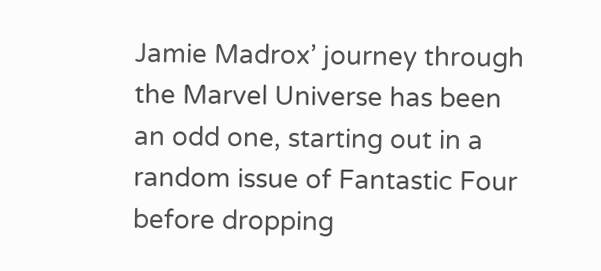Jamie Madrox’ journey through the Marvel Universe has been an odd one, starting out in a random issue of Fantastic Four before dropping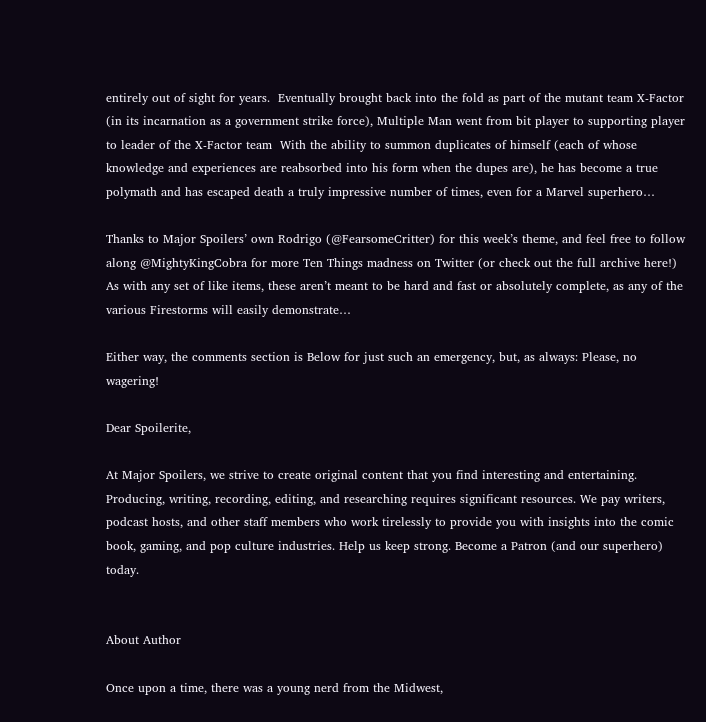entirely out of sight for years.  Eventually brought back into the fold as part of the mutant team X-Factor (in its incarnation as a government strike force), Multiple Man went from bit player to supporting player to leader of the X-Factor team  With the ability to summon duplicates of himself (each of whose knowledge and experiences are reabsorbed into his form when the dupes are), he has become a true polymath and has escaped death a truly impressive number of times, even for a Marvel superhero…

Thanks to Major Spoilers’ own Rodrigo (@FearsomeCritter) for this week’s theme, and feel free to follow along @MightyKingCobra for more Ten Things madness on Twitter (or check out the full archive here!)  As with any set of like items, these aren’t meant to be hard and fast or absolutely complete, as any of the various Firestorms will easily demonstrate…

Either way, the comments section is Below for just such an emergency, but, as always: Please, no wagering!

Dear Spoilerite,

At Major Spoilers, we strive to create original content that you find interesting and entertaining. Producing, writing, recording, editing, and researching requires significant resources. We pay writers, podcast hosts, and other staff members who work tirelessly to provide you with insights into the comic book, gaming, and pop culture industries. Help us keep strong. Become a Patron (and our superhero) today.


About Author

Once upon a time, there was a young nerd from the Midwest,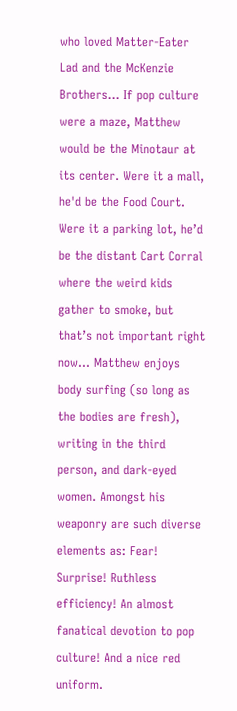who loved Matter-Eater Lad and the McKenzie Brothers... If pop culture were a maze, Matthew would be the Minotaur at its center. Were it a mall, he'd be the Food Court. Were it a parking lot, he’d be the distant Cart Corral where the weird kids gather to smoke, but that’s not important right now... Matthew enjoys body surfing (so long as the bodies are fresh), writing in the third person, and dark-eyed women. Amongst his weaponry are such diverse elements as: Fear! Surprise! Ruthless efficiency! An almost fanatical devotion to pop culture! And a nice red uniform.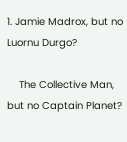1. Jamie Madrox, but no Luornu Durgo?

    The Collective Man, but no Captain Planet?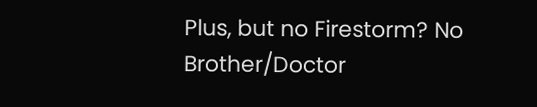Plus, but no Firestorm? No Brother/Doctor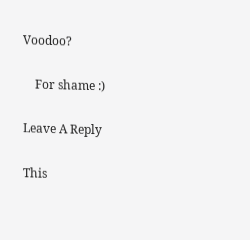Voodoo?

    For shame :)

Leave A Reply

This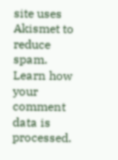site uses Akismet to reduce spam. Learn how your comment data is processed.